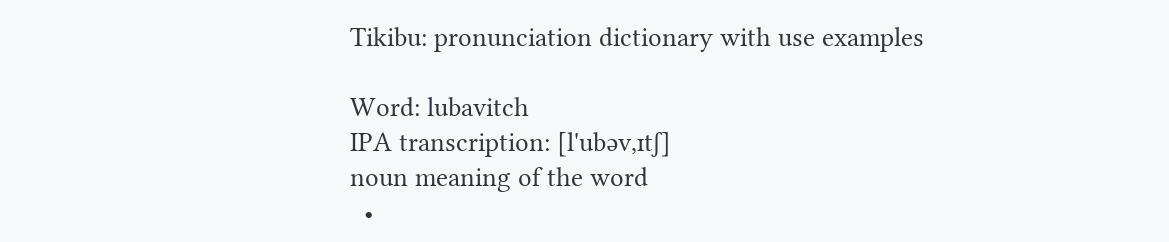Tikibu: pronunciation dictionary with use examples

Word: lubavitch
IPA transcription: [l'ubəv,ɪtʃ]
noun meaning of the word
  •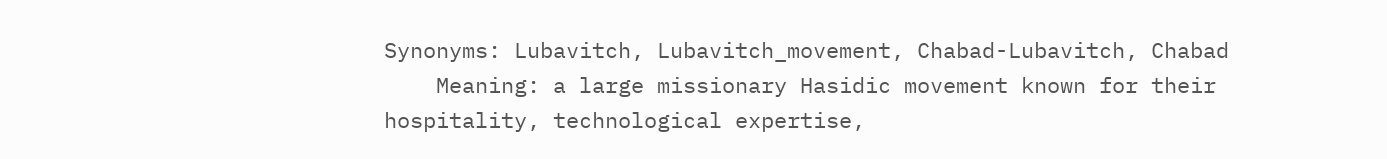Synonyms: Lubavitch, Lubavitch_movement, Chabad-Lubavitch, Chabad
    Meaning: a large missionary Hasidic movement known for their hospitality, technological expertise,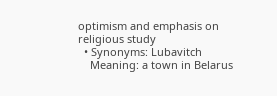optimism and emphasis on religious study
  • Synonyms: Lubavitch
    Meaning: a town in Belarus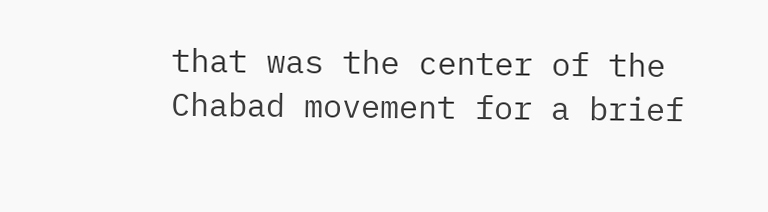that was the center of the Chabad movement for a brief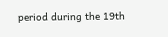period during the 19th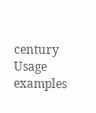century
Usage examples